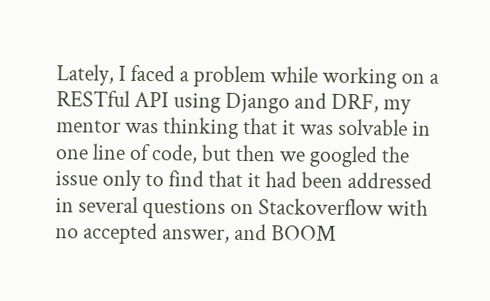Lately, I faced a problem while working on a RESTful API using Django and DRF, my mentor was thinking that it was solvable in one line of code, but then we googled the issue only to find that it had been addressed in several questions on Stackoverflow with no accepted answer, and BOOM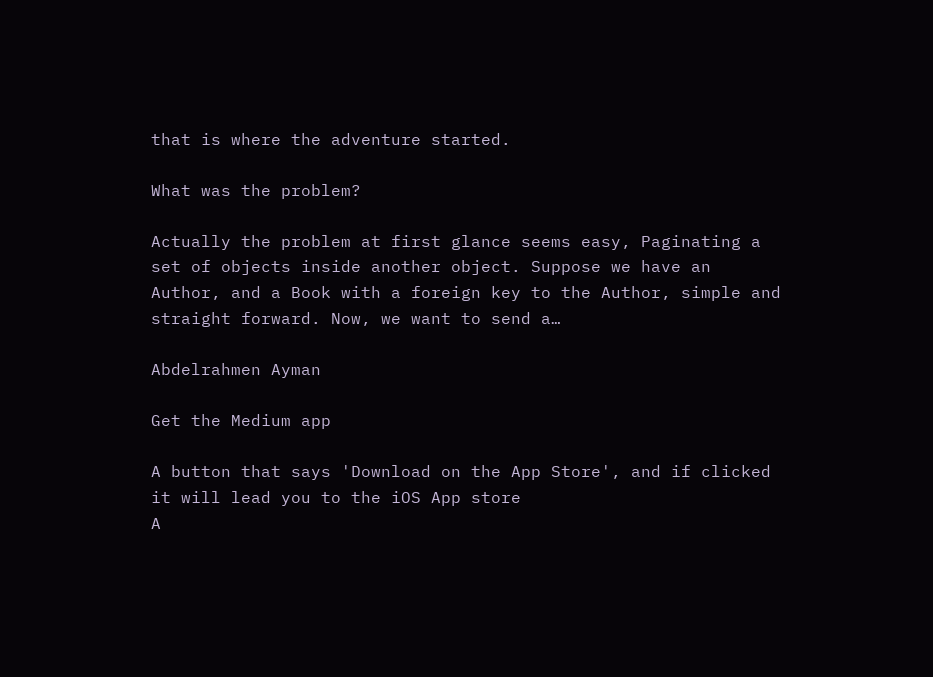that is where the adventure started.

What was the problem?

Actually the problem at first glance seems easy, Paginating a set of objects inside another object. Suppose we have an Author, and a Book with a foreign key to the Author, simple and straight forward. Now, we want to send a…

Abdelrahmen Ayman

Get the Medium app

A button that says 'Download on the App Store', and if clicked it will lead you to the iOS App store
A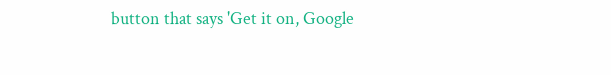button that says 'Get it on, Google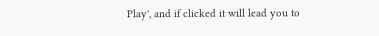Play', and if clicked it will lead you to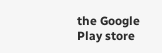the Google Play store